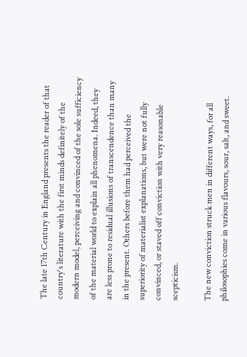The late 17th Century in England presents the reader of that country's literature with the first minds definitely of the modern model, perceiving and convinced of the sole sufficiency of the material world to explain all phenomena. Indeed, they are less prone to residual illusions of transcendence than many in the present. Others before them had perceived the superiority of materialist explanations, but were not fully convinced, or staved off conviction with very reasonable scepticism.

The new conviction struck men in different ways, for all philosophies come in various flavours, sour, salt, and sweet.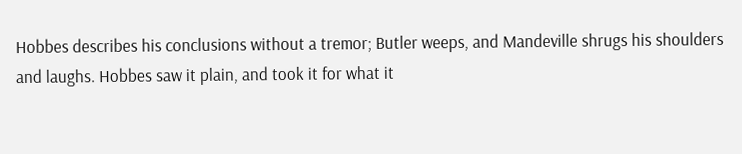Hobbes describes his conclusions without a tremor; Butler weeps, and Mandeville shrugs his shoulders and laughs. Hobbes saw it plain, and took it for what it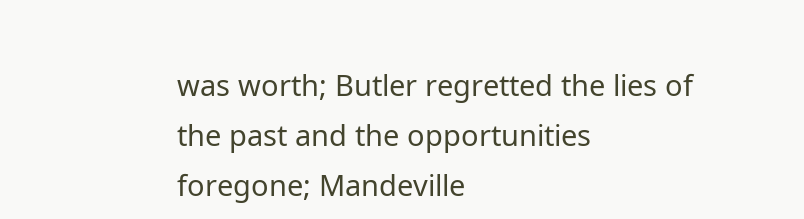was worth; Butler regretted the lies of the past and the opportunities foregone; Mandeville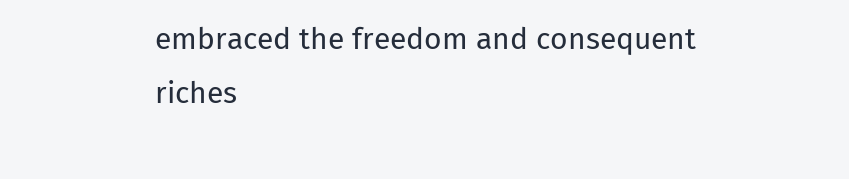embraced the freedom and consequent riches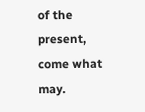of the present, come what may.